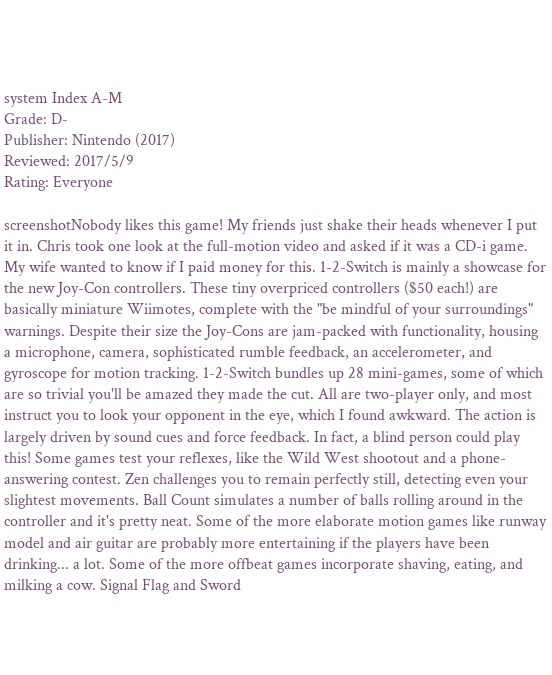system Index A-M
Grade: D-
Publisher: Nintendo (2017)
Reviewed: 2017/5/9
Rating: Everyone

screenshotNobody likes this game! My friends just shake their heads whenever I put it in. Chris took one look at the full-motion video and asked if it was a CD-i game. My wife wanted to know if I paid money for this. 1-2-Switch is mainly a showcase for the new Joy-Con controllers. These tiny overpriced controllers ($50 each!) are basically miniature Wiimotes, complete with the "be mindful of your surroundings" warnings. Despite their size the Joy-Cons are jam-packed with functionality, housing a microphone, camera, sophisticated rumble feedback, an accelerometer, and gyroscope for motion tracking. 1-2-Switch bundles up 28 mini-games, some of which are so trivial you'll be amazed they made the cut. All are two-player only, and most instruct you to look your opponent in the eye, which I found awkward. The action is largely driven by sound cues and force feedback. In fact, a blind person could play this! Some games test your reflexes, like the Wild West shootout and a phone-answering contest. Zen challenges you to remain perfectly still, detecting even your slightest movements. Ball Count simulates a number of balls rolling around in the controller and it's pretty neat. Some of the more elaborate motion games like runway model and air guitar are probably more entertaining if the players have been drinking... a lot. Some of the more offbeat games incorporate shaving, eating, and milking a cow. Signal Flag and Sword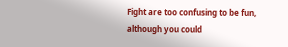Fight are too confusing to be fun, although you could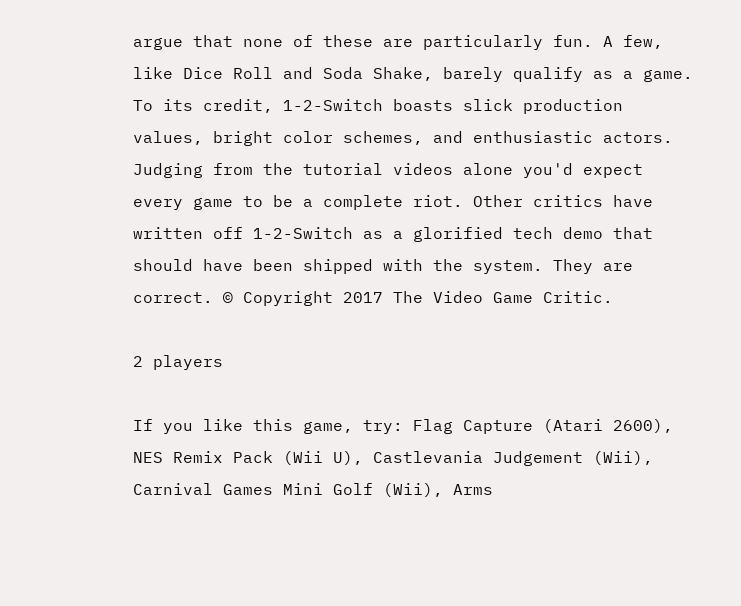argue that none of these are particularly fun. A few, like Dice Roll and Soda Shake, barely qualify as a game. To its credit, 1-2-Switch boasts slick production values, bright color schemes, and enthusiastic actors. Judging from the tutorial videos alone you'd expect every game to be a complete riot. Other critics have written off 1-2-Switch as a glorified tech demo that should have been shipped with the system. They are correct. © Copyright 2017 The Video Game Critic.

2 players

If you like this game, try: Flag Capture (Atari 2600),
NES Remix Pack (Wii U), Castlevania Judgement (Wii),
Carnival Games Mini Golf (Wii), Arms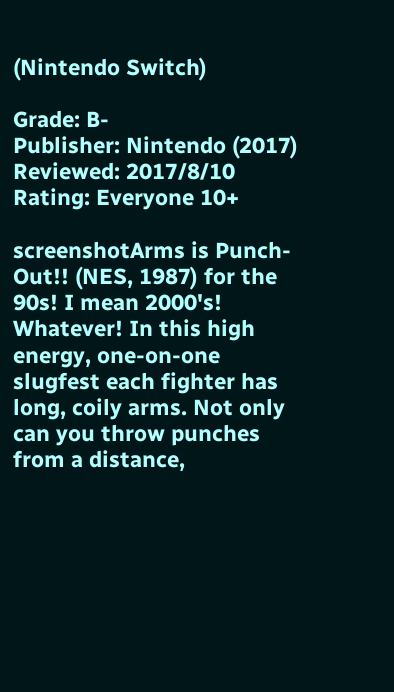(Nintendo Switch)

Grade: B-
Publisher: Nintendo (2017)
Reviewed: 2017/8/10
Rating: Everyone 10+

screenshotArms is Punch-Out!! (NES, 1987) for the 90s! I mean 2000's! Whatever! In this high energy, one-on-one slugfest each fighter has long, coily arms. Not only can you throw punches from a distance,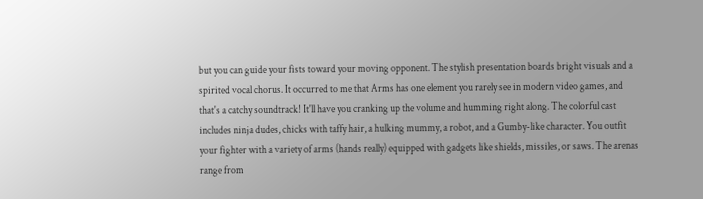but you can guide your fists toward your moving opponent. The stylish presentation boards bright visuals and a spirited vocal chorus. It occurred to me that Arms has one element you rarely see in modern video games, and that's a catchy soundtrack! It'll have you cranking up the volume and humming right along. The colorful cast includes ninja dudes, chicks with taffy hair, a hulking mummy, a robot, and a Gumby-like character. You outfit your fighter with a variety of arms (hands really) equipped with gadgets like shields, missiles, or saws. The arenas range from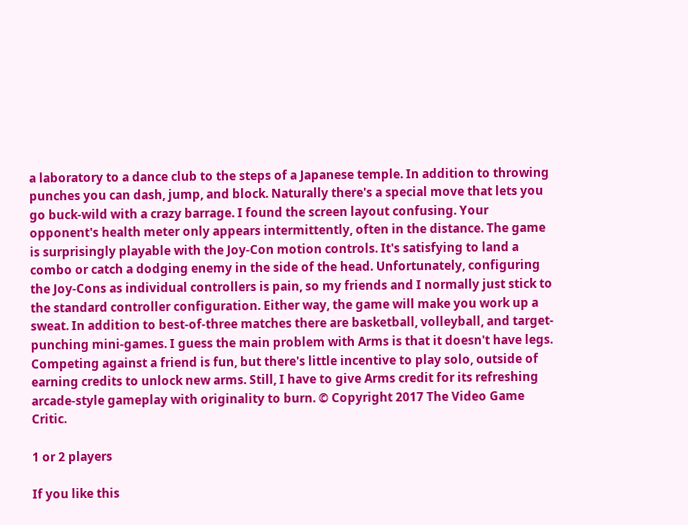a laboratory to a dance club to the steps of a Japanese temple. In addition to throwing punches you can dash, jump, and block. Naturally there's a special move that lets you go buck-wild with a crazy barrage. I found the screen layout confusing. Your opponent's health meter only appears intermittently, often in the distance. The game is surprisingly playable with the Joy-Con motion controls. It's satisfying to land a combo or catch a dodging enemy in the side of the head. Unfortunately, configuring the Joy-Cons as individual controllers is pain, so my friends and I normally just stick to the standard controller configuration. Either way, the game will make you work up a sweat. In addition to best-of-three matches there are basketball, volleyball, and target-punching mini-games. I guess the main problem with Arms is that it doesn't have legs. Competing against a friend is fun, but there's little incentive to play solo, outside of earning credits to unlock new arms. Still, I have to give Arms credit for its refreshing arcade-style gameplay with originality to burn. © Copyright 2017 The Video Game Critic.

1 or 2 players

If you like this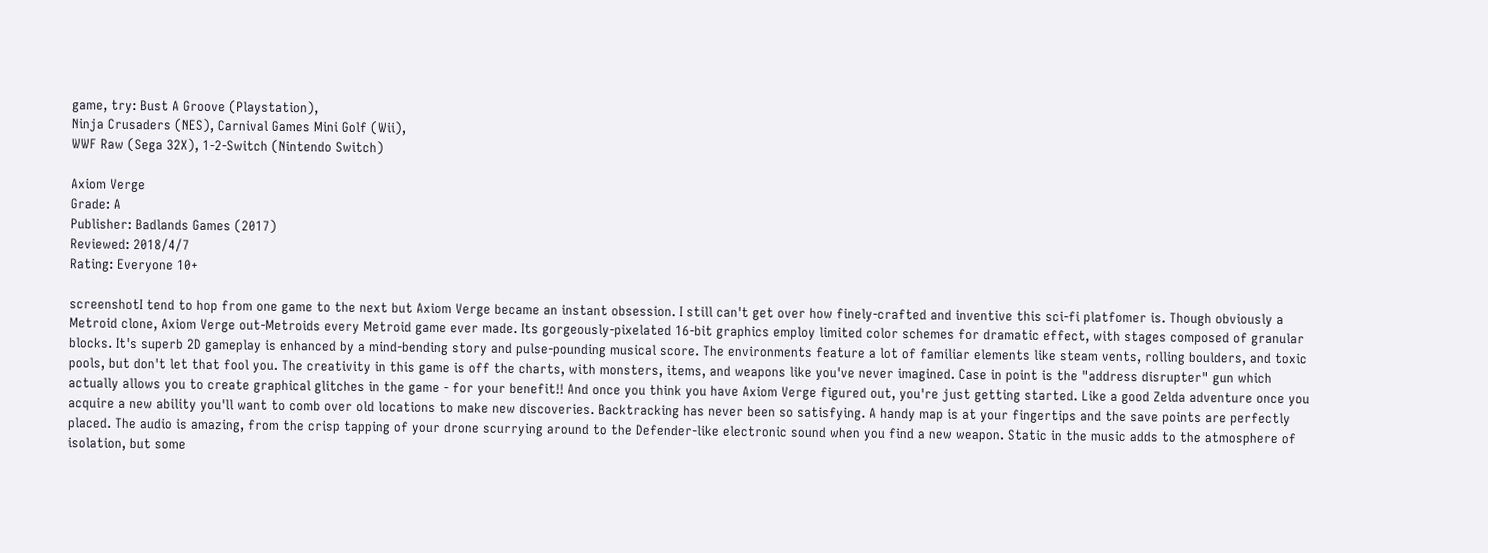game, try: Bust A Groove (Playstation),
Ninja Crusaders (NES), Carnival Games Mini Golf (Wii),
WWF Raw (Sega 32X), 1-2-Switch (Nintendo Switch)

Axiom Verge
Grade: A
Publisher: Badlands Games (2017)
Reviewed: 2018/4/7
Rating: Everyone 10+

screenshotI tend to hop from one game to the next but Axiom Verge became an instant obsession. I still can't get over how finely-crafted and inventive this sci-fi platfomer is. Though obviously a Metroid clone, Axiom Verge out-Metroids every Metroid game ever made. Its gorgeously-pixelated 16-bit graphics employ limited color schemes for dramatic effect, with stages composed of granular blocks. It's superb 2D gameplay is enhanced by a mind-bending story and pulse-pounding musical score. The environments feature a lot of familiar elements like steam vents, rolling boulders, and toxic pools, but don't let that fool you. The creativity in this game is off the charts, with monsters, items, and weapons like you've never imagined. Case in point is the "address disrupter" gun which actually allows you to create graphical glitches in the game - for your benefit!! And once you think you have Axiom Verge figured out, you're just getting started. Like a good Zelda adventure once you acquire a new ability you'll want to comb over old locations to make new discoveries. Backtracking has never been so satisfying. A handy map is at your fingertips and the save points are perfectly placed. The audio is amazing, from the crisp tapping of your drone scurrying around to the Defender-like electronic sound when you find a new weapon. Static in the music adds to the atmosphere of isolation, but some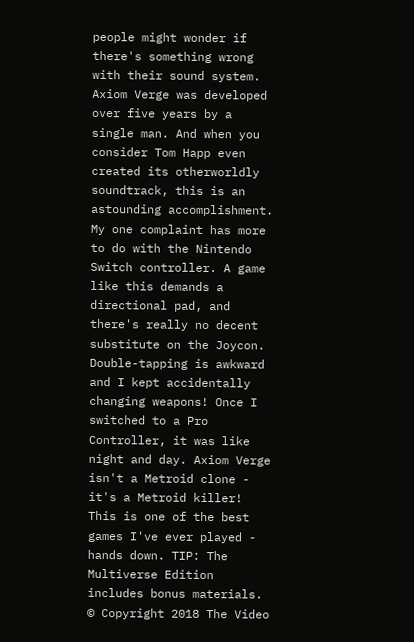people might wonder if there's something wrong with their sound system. Axiom Verge was developed over five years by a single man. And when you consider Tom Happ even created its otherworldly soundtrack, this is an astounding accomplishment. My one complaint has more to do with the Nintendo Switch controller. A game like this demands a directional pad, and there's really no decent substitute on the Joycon. Double-tapping is awkward and I kept accidentally changing weapons! Once I switched to a Pro Controller, it was like night and day. Axiom Verge isn't a Metroid clone - it's a Metroid killer! This is one of the best games I've ever played - hands down. TIP: The Multiverse Edition includes bonus materials. © Copyright 2018 The Video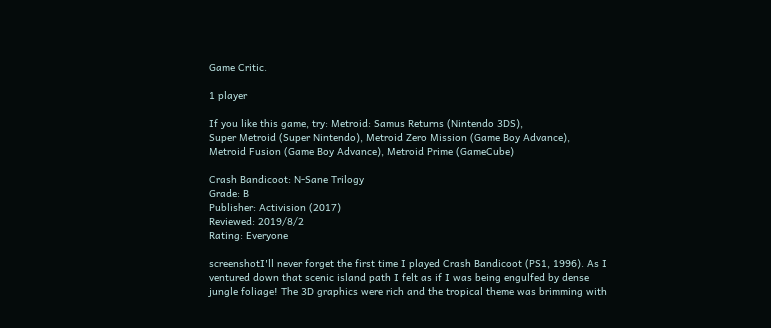Game Critic.

1 player

If you like this game, try: Metroid: Samus Returns (Nintendo 3DS),
Super Metroid (Super Nintendo), Metroid Zero Mission (Game Boy Advance),
Metroid Fusion (Game Boy Advance), Metroid Prime (GameCube)

Crash Bandicoot: N-Sane Trilogy
Grade: B
Publisher: Activision (2017)
Reviewed: 2019/8/2
Rating: Everyone

screenshotI'll never forget the first time I played Crash Bandicoot (PS1, 1996). As I ventured down that scenic island path I felt as if I was being engulfed by dense jungle foliage! The 3D graphics were rich and the tropical theme was brimming with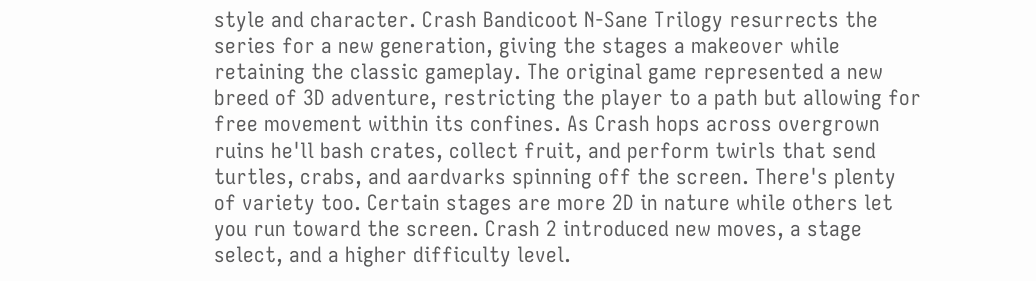style and character. Crash Bandicoot N-Sane Trilogy resurrects the series for a new generation, giving the stages a makeover while retaining the classic gameplay. The original game represented a new breed of 3D adventure, restricting the player to a path but allowing for free movement within its confines. As Crash hops across overgrown ruins he'll bash crates, collect fruit, and perform twirls that send turtles, crabs, and aardvarks spinning off the screen. There's plenty of variety too. Certain stages are more 2D in nature while others let you run toward the screen. Crash 2 introduced new moves, a stage select, and a higher difficulty level.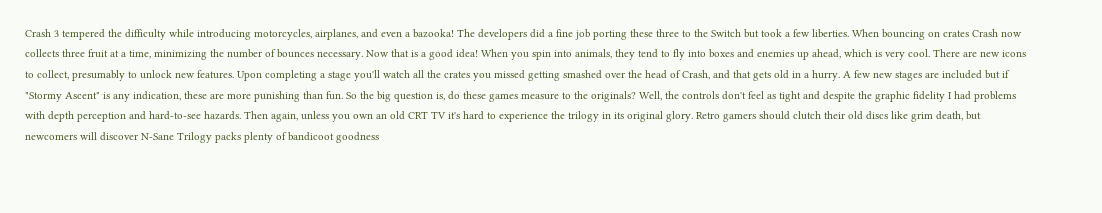Crash 3 tempered the difficulty while introducing motorcycles, airplanes, and even a bazooka! The developers did a fine job porting these three to the Switch but took a few liberties. When bouncing on crates Crash now collects three fruit at a time, minimizing the number of bounces necessary. Now that is a good idea! When you spin into animals, they tend to fly into boxes and enemies up ahead, which is very cool. There are new icons to collect, presumably to unlock new features. Upon completing a stage you'll watch all the crates you missed getting smashed over the head of Crash, and that gets old in a hurry. A few new stages are included but if "Stormy Ascent" is any indication, these are more punishing than fun. So the big question is, do these games measure to the originals? Well, the controls don't feel as tight and despite the graphic fidelity I had problems with depth perception and hard-to-see hazards. Then again, unless you own an old CRT TV it's hard to experience the trilogy in its original glory. Retro gamers should clutch their old discs like grim death, but newcomers will discover N-Sane Trilogy packs plenty of bandicoot goodness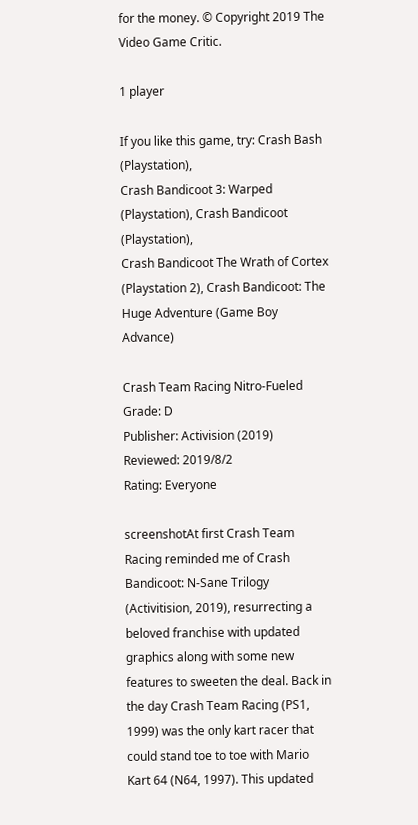for the money. © Copyright 2019 The Video Game Critic.

1 player

If you like this game, try: Crash Bash (Playstation),
Crash Bandicoot 3: Warped (Playstation), Crash Bandicoot (Playstation),
Crash Bandicoot The Wrath of Cortex (Playstation 2), Crash Bandicoot: The Huge Adventure (Game Boy Advance)

Crash Team Racing Nitro-Fueled
Grade: D
Publisher: Activision (2019)
Reviewed: 2019/8/2
Rating: Everyone

screenshotAt first Crash Team Racing reminded me of Crash Bandicoot: N-Sane Trilogy (Activitision, 2019), resurrecting a beloved franchise with updated graphics along with some new features to sweeten the deal. Back in the day Crash Team Racing (PS1, 1999) was the only kart racer that could stand toe to toe with Mario Kart 64 (N64, 1997). This updated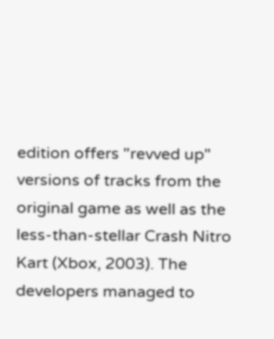edition offers "revved up" versions of tracks from the original game as well as the less-than-stellar Crash Nitro Kart (Xbox, 2003). The developers managed to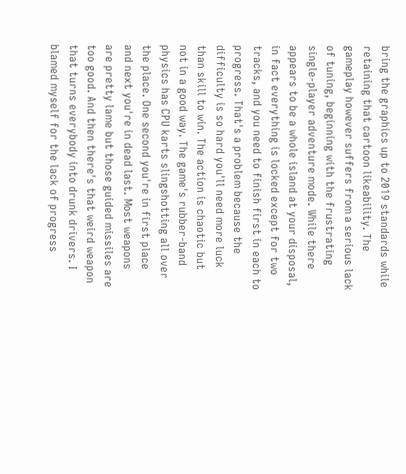bring the graphics up to 2019 standards while retaining that cartoon likeability. The gameplay however suffers from a serious lack of tuning, beginning with the frustrating single-player adventure mode. While there appears to be a whole island at your disposal, in fact everything is locked except for two tracks, and you need to finish first in each to progress. That's a problem because the difficulty is so hard you'll need more luck than skill to win. The action is chaotic but not in a good way. The game's rubber-band physics has CPU karts slingshotting all over the place. One second you're in first place and next you're in dead last. Most weapons are pretty lame but those guided missiles are too good. And then there's that weird weapon that turns everybody into drunk drivers. I blamed myself for the lack of progress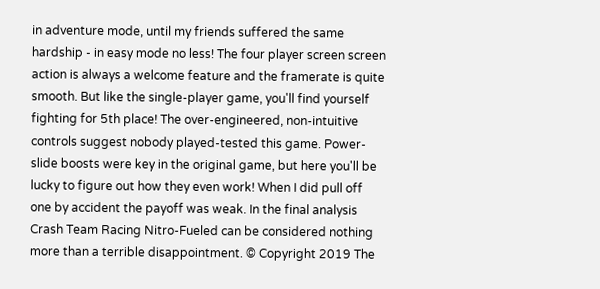in adventure mode, until my friends suffered the same hardship - in easy mode no less! The four player screen screen action is always a welcome feature and the framerate is quite smooth. But like the single-player game, you'll find yourself fighting for 5th place! The over-engineered, non-intuitive controls suggest nobody played-tested this game. Power-slide boosts were key in the original game, but here you'll be lucky to figure out how they even work! When I did pull off one by accident the payoff was weak. In the final analysis Crash Team Racing Nitro-Fueled can be considered nothing more than a terrible disappointment. © Copyright 2019 The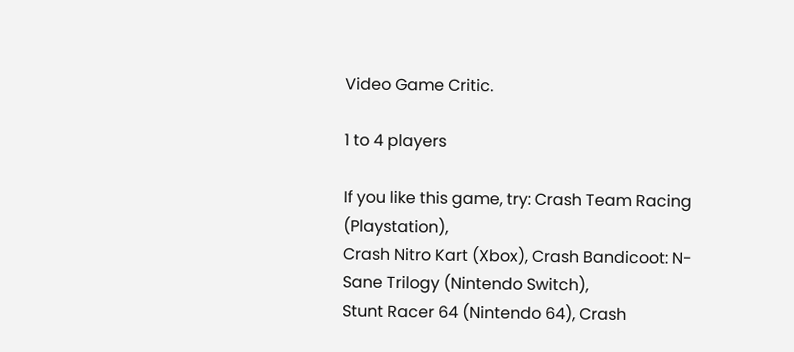Video Game Critic.

1 to 4 players

If you like this game, try: Crash Team Racing (Playstation),
Crash Nitro Kart (Xbox), Crash Bandicoot: N-Sane Trilogy (Nintendo Switch),
Stunt Racer 64 (Nintendo 64), Crash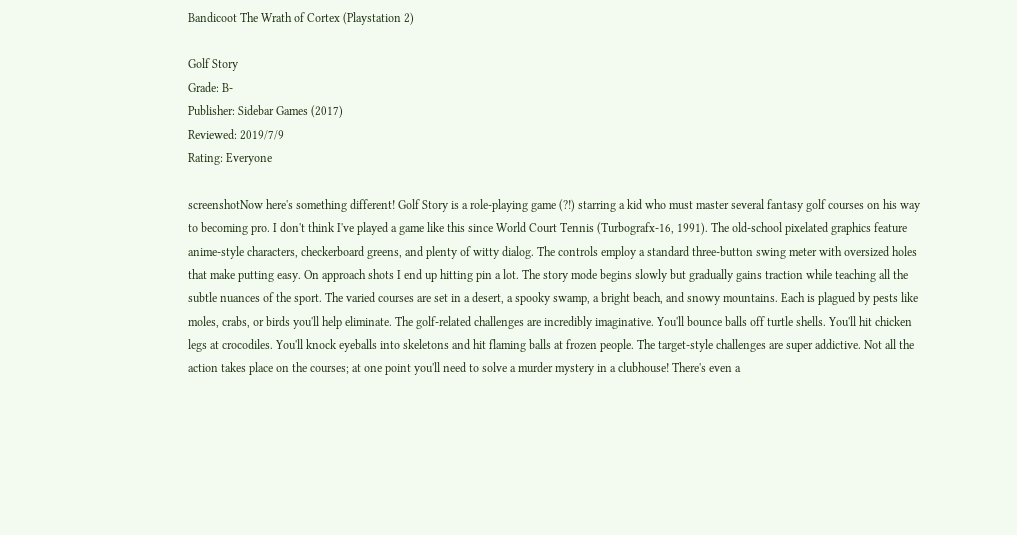Bandicoot The Wrath of Cortex (Playstation 2)

Golf Story
Grade: B-
Publisher: Sidebar Games (2017)
Reviewed: 2019/7/9
Rating: Everyone

screenshotNow here's something different! Golf Story is a role-playing game (?!) starring a kid who must master several fantasy golf courses on his way to becoming pro. I don't think I've played a game like this since World Court Tennis (Turbografx-16, 1991). The old-school pixelated graphics feature anime-style characters, checkerboard greens, and plenty of witty dialog. The controls employ a standard three-button swing meter with oversized holes that make putting easy. On approach shots I end up hitting pin a lot. The story mode begins slowly but gradually gains traction while teaching all the subtle nuances of the sport. The varied courses are set in a desert, a spooky swamp, a bright beach, and snowy mountains. Each is plagued by pests like moles, crabs, or birds you'll help eliminate. The golf-related challenges are incredibly imaginative. You'll bounce balls off turtle shells. You'll hit chicken legs at crocodiles. You'll knock eyeballs into skeletons and hit flaming balls at frozen people. The target-style challenges are super addictive. Not all the action takes place on the courses; at one point you'll need to solve a murder mystery in a clubhouse! There's even a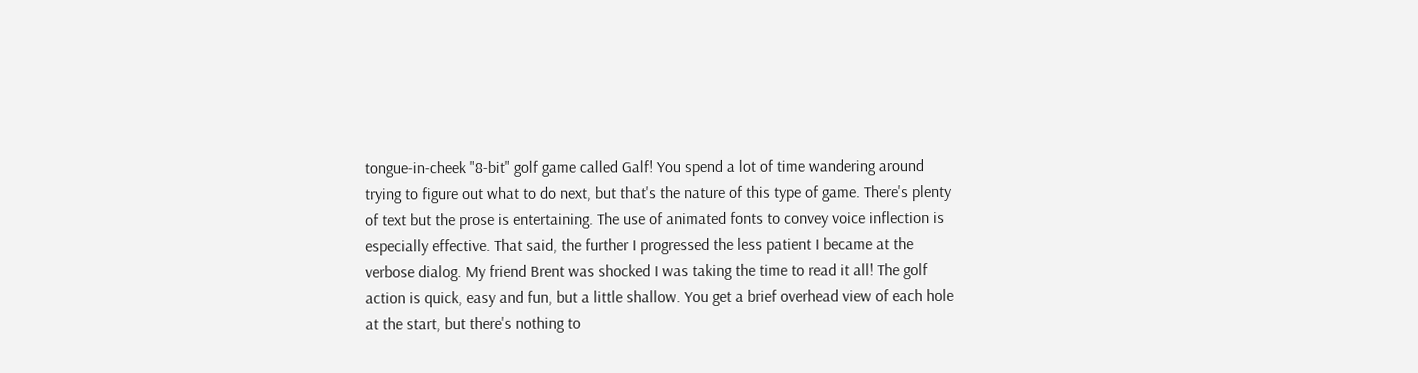tongue-in-cheek "8-bit" golf game called Galf! You spend a lot of time wandering around trying to figure out what to do next, but that's the nature of this type of game. There's plenty of text but the prose is entertaining. The use of animated fonts to convey voice inflection is especially effective. That said, the further I progressed the less patient I became at the verbose dialog. My friend Brent was shocked I was taking the time to read it all! The golf action is quick, easy and fun, but a little shallow. You get a brief overhead view of each hole at the start, but there's nothing to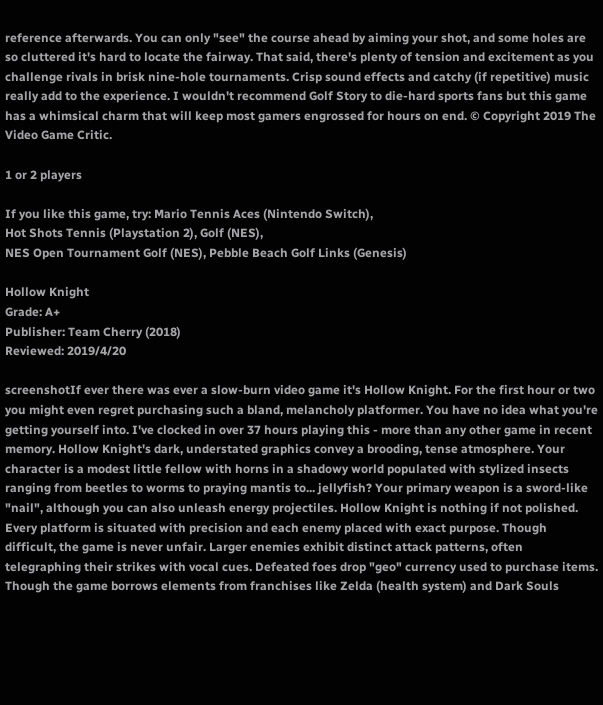reference afterwards. You can only "see" the course ahead by aiming your shot, and some holes are so cluttered it's hard to locate the fairway. That said, there's plenty of tension and excitement as you challenge rivals in brisk nine-hole tournaments. Crisp sound effects and catchy (if repetitive) music really add to the experience. I wouldn't recommend Golf Story to die-hard sports fans but this game has a whimsical charm that will keep most gamers engrossed for hours on end. © Copyright 2019 The Video Game Critic.

1 or 2 players

If you like this game, try: Mario Tennis Aces (Nintendo Switch),
Hot Shots Tennis (Playstation 2), Golf (NES),
NES Open Tournament Golf (NES), Pebble Beach Golf Links (Genesis)

Hollow Knight
Grade: A+
Publisher: Team Cherry (2018)
Reviewed: 2019/4/20

screenshotIf ever there was ever a slow-burn video game it's Hollow Knight. For the first hour or two you might even regret purchasing such a bland, melancholy platformer. You have no idea what you're getting yourself into. I've clocked in over 37 hours playing this - more than any other game in recent memory. Hollow Knight's dark, understated graphics convey a brooding, tense atmosphere. Your character is a modest little fellow with horns in a shadowy world populated with stylized insects ranging from beetles to worms to praying mantis to... jellyfish? Your primary weapon is a sword-like "nail", although you can also unleash energy projectiles. Hollow Knight is nothing if not polished. Every platform is situated with precision and each enemy placed with exact purpose. Though difficult, the game is never unfair. Larger enemies exhibit distinct attack patterns, often telegraphing their strikes with vocal cues. Defeated foes drop "geo" currency used to purchase items. Though the game borrows elements from franchises like Zelda (health system) and Dark Souls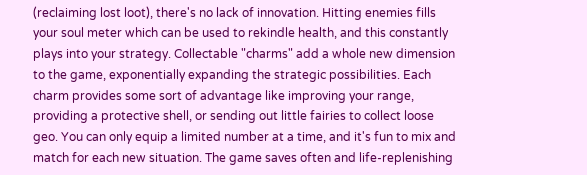(reclaiming lost loot), there's no lack of innovation. Hitting enemies fills your soul meter which can be used to rekindle health, and this constantly plays into your strategy. Collectable "charms" add a whole new dimension to the game, exponentially expanding the strategic possibilities. Each charm provides some sort of advantage like improving your range, providing a protective shell, or sending out little fairies to collect loose geo. You can only equip a limited number at a time, and it's fun to mix and match for each new situation. The game saves often and life-replenishing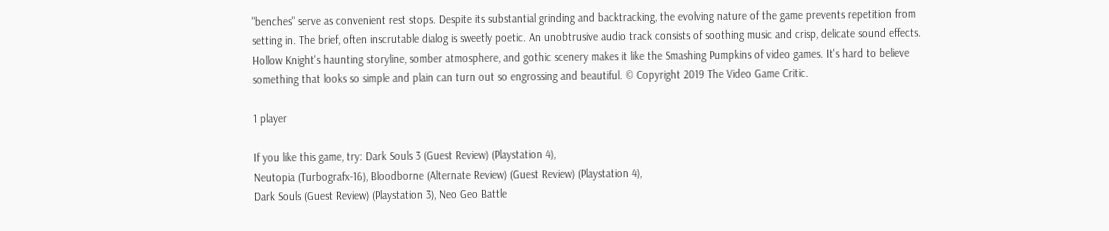"benches" serve as convenient rest stops. Despite its substantial grinding and backtracking, the evolving nature of the game prevents repetition from setting in. The brief, often inscrutable dialog is sweetly poetic. An unobtrusive audio track consists of soothing music and crisp, delicate sound effects. Hollow Knight's haunting storyline, somber atmosphere, and gothic scenery makes it like the Smashing Pumpkins of video games. It's hard to believe something that looks so simple and plain can turn out so engrossing and beautiful. © Copyright 2019 The Video Game Critic.

1 player

If you like this game, try: Dark Souls 3 (Guest Review) (Playstation 4),
Neutopia (Turbografx-16), Bloodborne (Alternate Review) (Guest Review) (Playstation 4),
Dark Souls (Guest Review) (Playstation 3), Neo Geo Battle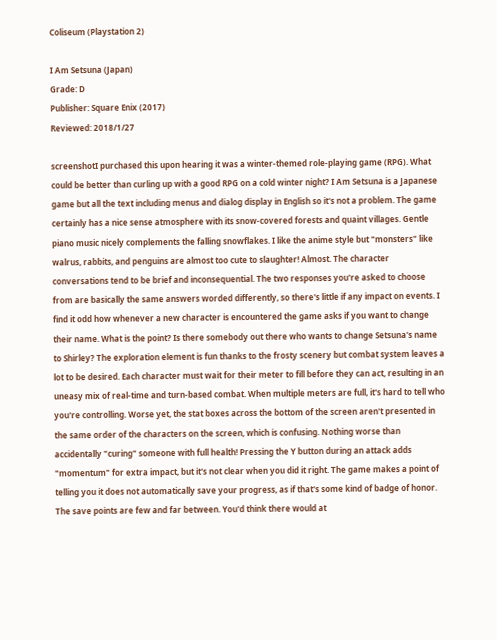Coliseum (Playstation 2)

I Am Setsuna (Japan)
Grade: D
Publisher: Square Enix (2017)
Reviewed: 2018/1/27

screenshotI purchased this upon hearing it was a winter-themed role-playing game (RPG). What could be better than curling up with a good RPG on a cold winter night? I Am Setsuna is a Japanese game but all the text including menus and dialog display in English so it's not a problem. The game certainly has a nice sense atmosphere with its snow-covered forests and quaint villages. Gentle piano music nicely complements the falling snowflakes. I like the anime style but "monsters" like walrus, rabbits, and penguins are almost too cute to slaughter! Almost. The character conversations tend to be brief and inconsequential. The two responses you're asked to choose from are basically the same answers worded differently, so there's little if any impact on events. I find it odd how whenever a new character is encountered the game asks if you want to change their name. What is the point? Is there somebody out there who wants to change Setsuna's name to Shirley? The exploration element is fun thanks to the frosty scenery but combat system leaves a lot to be desired. Each character must wait for their meter to fill before they can act, resulting in an uneasy mix of real-time and turn-based combat. When multiple meters are full, it's hard to tell who you're controlling. Worse yet, the stat boxes across the bottom of the screen aren't presented in the same order of the characters on the screen, which is confusing. Nothing worse than accidentally "curing" someone with full health! Pressing the Y button during an attack adds "momentum" for extra impact, but it's not clear when you did it right. The game makes a point of telling you it does not automatically save your progress, as if that's some kind of badge of honor. The save points are few and far between. You'd think there would at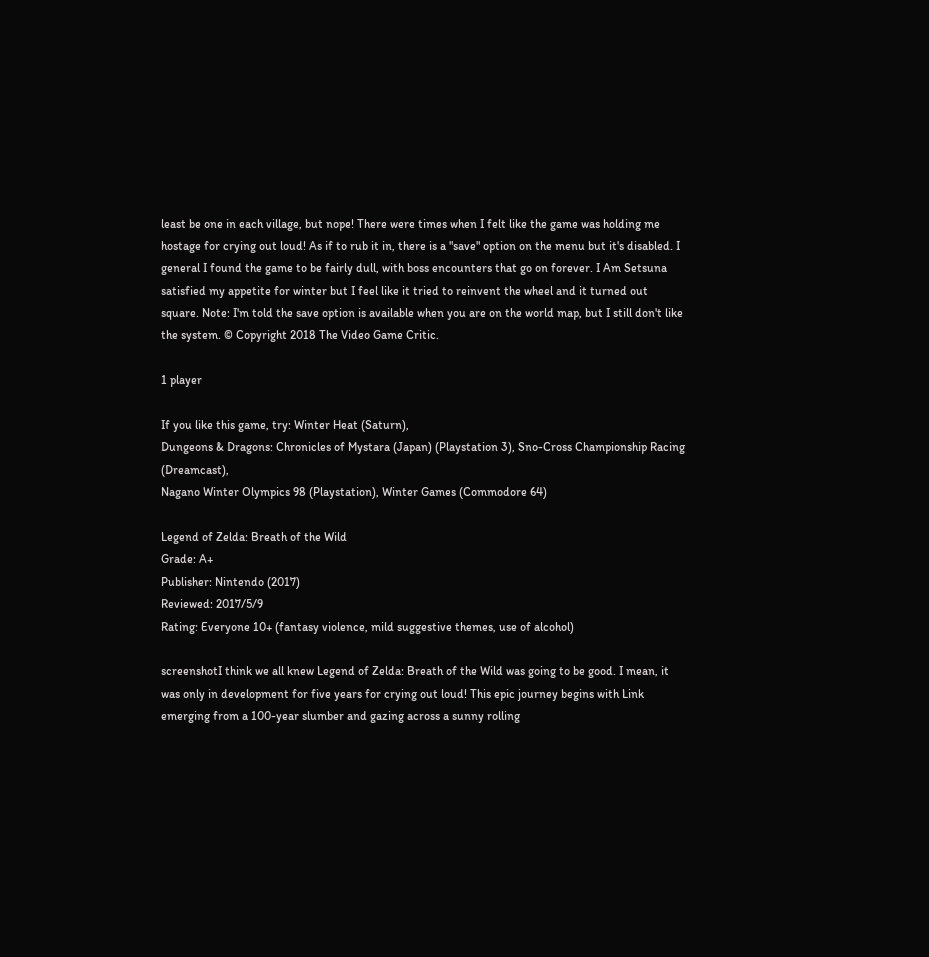least be one in each village, but nope! There were times when I felt like the game was holding me hostage for crying out loud! As if to rub it in, there is a "save" option on the menu but it's disabled. I general I found the game to be fairly dull, with boss encounters that go on forever. I Am Setsuna satisfied my appetite for winter but I feel like it tried to reinvent the wheel and it turned out square. Note: I'm told the save option is available when you are on the world map, but I still don't like the system. © Copyright 2018 The Video Game Critic.

1 player

If you like this game, try: Winter Heat (Saturn),
Dungeons & Dragons: Chronicles of Mystara (Japan) (Playstation 3), Sno-Cross Championship Racing (Dreamcast),
Nagano Winter Olympics 98 (Playstation), Winter Games (Commodore 64)

Legend of Zelda: Breath of the Wild
Grade: A+
Publisher: Nintendo (2017)
Reviewed: 2017/5/9
Rating: Everyone 10+ (fantasy violence, mild suggestive themes, use of alcohol)

screenshotI think we all knew Legend of Zelda: Breath of the Wild was going to be good. I mean, it was only in development for five years for crying out loud! This epic journey begins with Link emerging from a 100-year slumber and gazing across a sunny rolling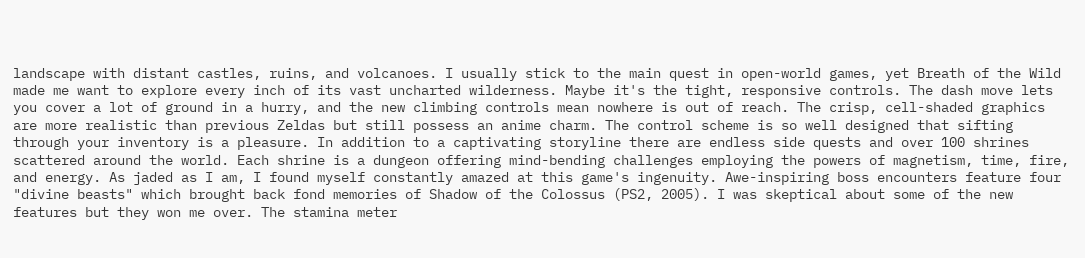landscape with distant castles, ruins, and volcanoes. I usually stick to the main quest in open-world games, yet Breath of the Wild made me want to explore every inch of its vast uncharted wilderness. Maybe it's the tight, responsive controls. The dash move lets you cover a lot of ground in a hurry, and the new climbing controls mean nowhere is out of reach. The crisp, cell-shaded graphics are more realistic than previous Zeldas but still possess an anime charm. The control scheme is so well designed that sifting through your inventory is a pleasure. In addition to a captivating storyline there are endless side quests and over 100 shrines scattered around the world. Each shrine is a dungeon offering mind-bending challenges employing the powers of magnetism, time, fire, and energy. As jaded as I am, I found myself constantly amazed at this game's ingenuity. Awe-inspiring boss encounters feature four "divine beasts" which brought back fond memories of Shadow of the Colossus (PS2, 2005). I was skeptical about some of the new features but they won me over. The stamina meter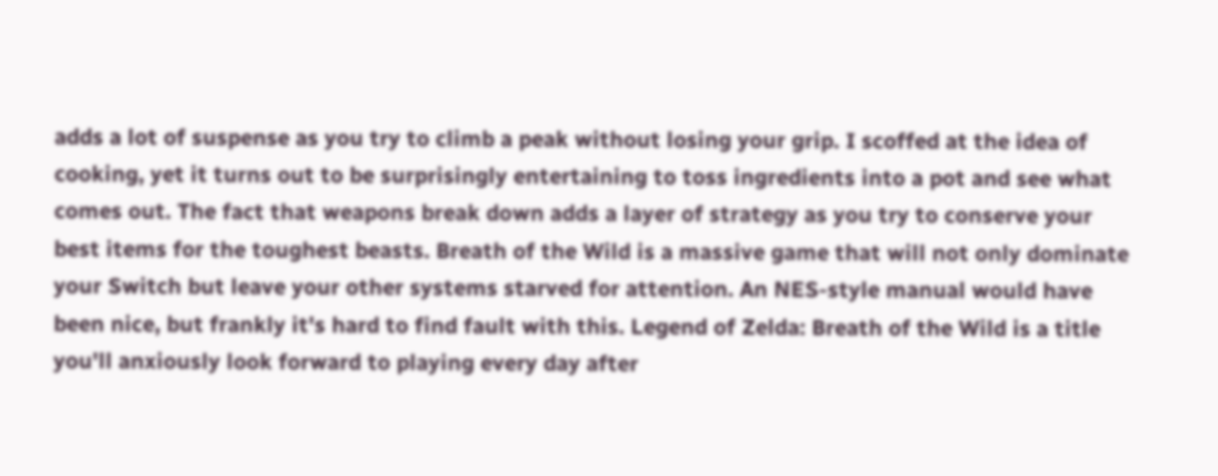adds a lot of suspense as you try to climb a peak without losing your grip. I scoffed at the idea of cooking, yet it turns out to be surprisingly entertaining to toss ingredients into a pot and see what comes out. The fact that weapons break down adds a layer of strategy as you try to conserve your best items for the toughest beasts. Breath of the Wild is a massive game that will not only dominate your Switch but leave your other systems starved for attention. An NES-style manual would have been nice, but frankly it's hard to find fault with this. Legend of Zelda: Breath of the Wild is a title you'll anxiously look forward to playing every day after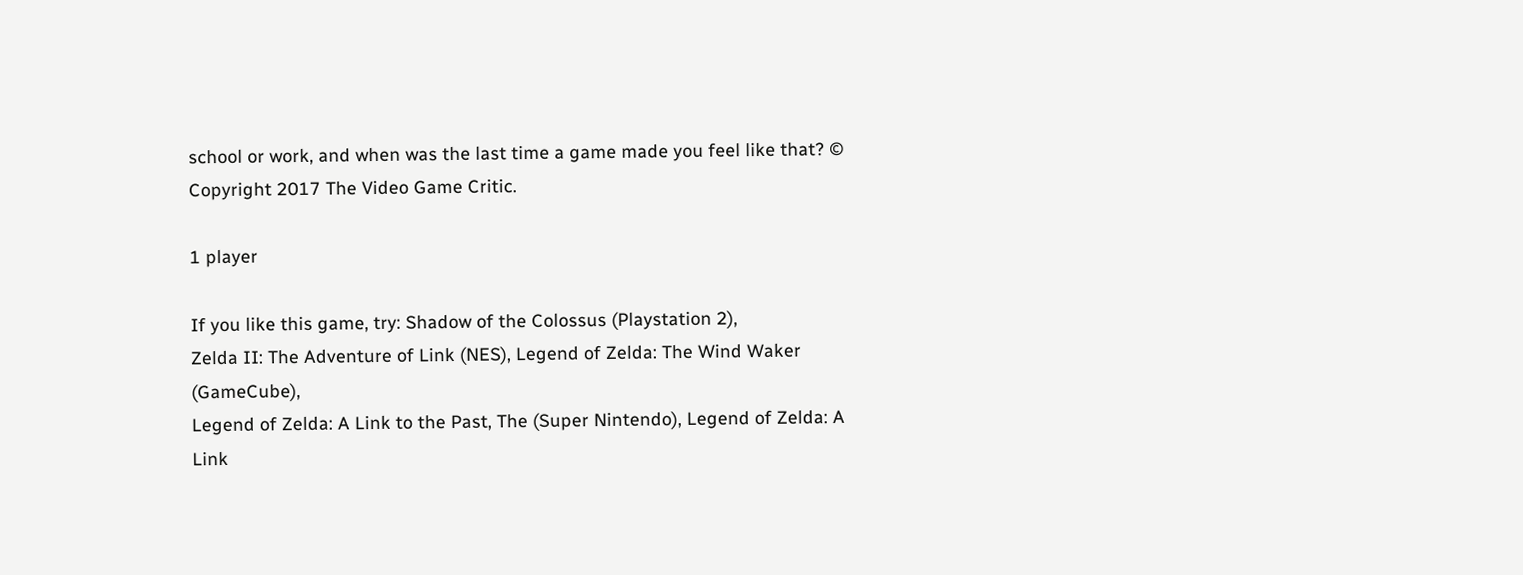school or work, and when was the last time a game made you feel like that? © Copyright 2017 The Video Game Critic.

1 player

If you like this game, try: Shadow of the Colossus (Playstation 2),
Zelda II: The Adventure of Link (NES), Legend of Zelda: The Wind Waker (GameCube),
Legend of Zelda: A Link to the Past, The (Super Nintendo), Legend of Zelda: A Link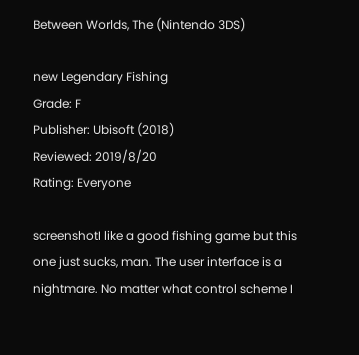Between Worlds, The (Nintendo 3DS)

new Legendary Fishing
Grade: F
Publisher: Ubisoft (2018)
Reviewed: 2019/8/20
Rating: Everyone

screenshotI like a good fishing game but this one just sucks, man. The user interface is a nightmare. No matter what control scheme I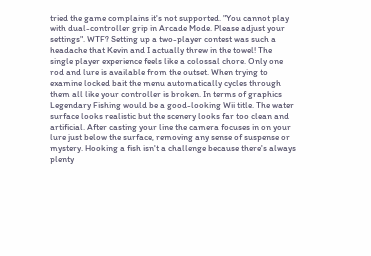tried the game complains it's not supported. "You cannot play with dual-controller grip in Arcade Mode. Please adjust your settings". WTF? Setting up a two-player contest was such a headache that Kevin and I actually threw in the towel! The single player experience feels like a colossal chore. Only one rod and lure is available from the outset. When trying to examine locked bait the menu automatically cycles through them all like your controller is broken. In terms of graphics Legendary Fishing would be a good-looking Wii title. The water surface looks realistic but the scenery looks far too clean and artificial. After casting your line the camera focuses in on your lure just below the surface, removing any sense of suspense or mystery. Hooking a fish isn't a challenge because there's always plenty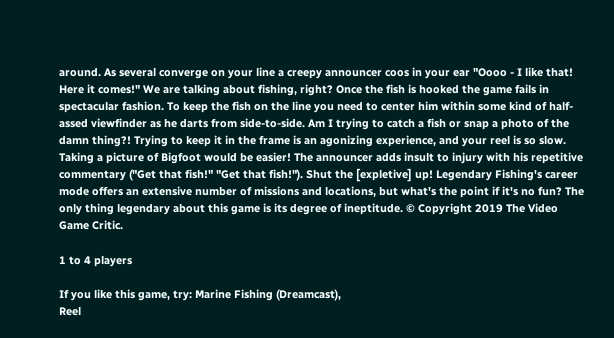around. As several converge on your line a creepy announcer coos in your ear "Oooo - I like that! Here it comes!" We are talking about fishing, right? Once the fish is hooked the game fails in spectacular fashion. To keep the fish on the line you need to center him within some kind of half-assed viewfinder as he darts from side-to-side. Am I trying to catch a fish or snap a photo of the damn thing?! Trying to keep it in the frame is an agonizing experience, and your reel is so slow. Taking a picture of Bigfoot would be easier! The announcer adds insult to injury with his repetitive commentary ("Get that fish!" "Get that fish!"). Shut the [expletive] up! Legendary Fishing's career mode offers an extensive number of missions and locations, but what's the point if it's no fun? The only thing legendary about this game is its degree of ineptitude. © Copyright 2019 The Video Game Critic.

1 to 4 players

If you like this game, try: Marine Fishing (Dreamcast),
Reel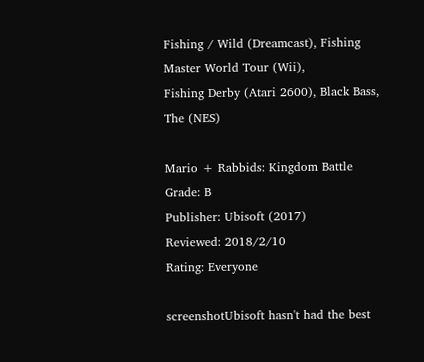Fishing / Wild (Dreamcast), Fishing Master World Tour (Wii),
Fishing Derby (Atari 2600), Black Bass, The (NES)

Mario + Rabbids: Kingdom Battle
Grade: B
Publisher: Ubisoft (2017)
Reviewed: 2018/2/10
Rating: Everyone

screenshotUbisoft hasn't had the best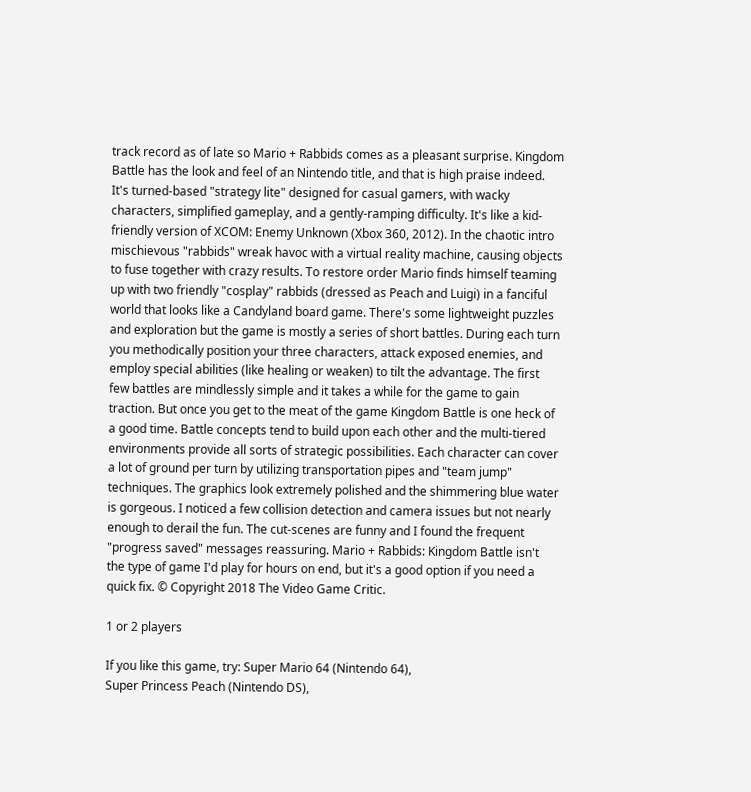track record as of late so Mario + Rabbids comes as a pleasant surprise. Kingdom Battle has the look and feel of an Nintendo title, and that is high praise indeed. It's turned-based "strategy lite" designed for casual gamers, with wacky characters, simplified gameplay, and a gently-ramping difficulty. It's like a kid-friendly version of XCOM: Enemy Unknown (Xbox 360, 2012). In the chaotic intro mischievous "rabbids" wreak havoc with a virtual reality machine, causing objects to fuse together with crazy results. To restore order Mario finds himself teaming up with two friendly "cosplay" rabbids (dressed as Peach and Luigi) in a fanciful world that looks like a Candyland board game. There's some lightweight puzzles and exploration but the game is mostly a series of short battles. During each turn you methodically position your three characters, attack exposed enemies, and employ special abilities (like healing or weaken) to tilt the advantage. The first few battles are mindlessly simple and it takes a while for the game to gain traction. But once you get to the meat of the game Kingdom Battle is one heck of a good time. Battle concepts tend to build upon each other and the multi-tiered environments provide all sorts of strategic possibilities. Each character can cover a lot of ground per turn by utilizing transportation pipes and "team jump" techniques. The graphics look extremely polished and the shimmering blue water is gorgeous. I noticed a few collision detection and camera issues but not nearly enough to derail the fun. The cut-scenes are funny and I found the frequent "progress saved" messages reassuring. Mario + Rabbids: Kingdom Battle isn't the type of game I'd play for hours on end, but it's a good option if you need a quick fix. © Copyright 2018 The Video Game Critic.

1 or 2 players

If you like this game, try: Super Mario 64 (Nintendo 64),
Super Princess Peach (Nintendo DS),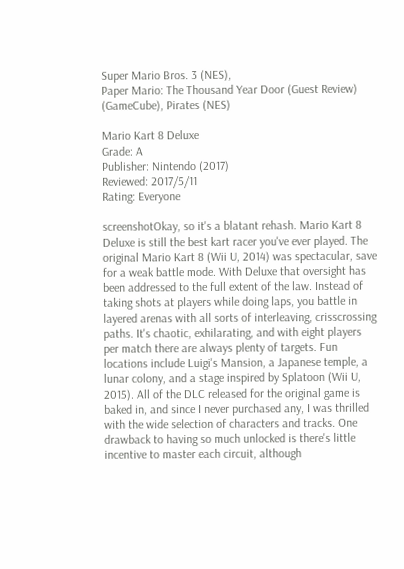Super Mario Bros. 3 (NES),
Paper Mario: The Thousand Year Door (Guest Review) (GameCube), Pirates (NES)

Mario Kart 8 Deluxe
Grade: A
Publisher: Nintendo (2017)
Reviewed: 2017/5/11
Rating: Everyone

screenshotOkay, so it's a blatant rehash. Mario Kart 8 Deluxe is still the best kart racer you've ever played. The original Mario Kart 8 (Wii U, 2014) was spectacular, save for a weak battle mode. With Deluxe that oversight has been addressed to the full extent of the law. Instead of taking shots at players while doing laps, you battle in layered arenas with all sorts of interleaving, crisscrossing paths. It's chaotic, exhilarating, and with eight players per match there are always plenty of targets. Fun locations include Luigi's Mansion, a Japanese temple, a lunar colony, and a stage inspired by Splatoon (Wii U, 2015). All of the DLC released for the original game is baked in, and since I never purchased any, I was thrilled with the wide selection of characters and tracks. One drawback to having so much unlocked is there's little incentive to master each circuit, although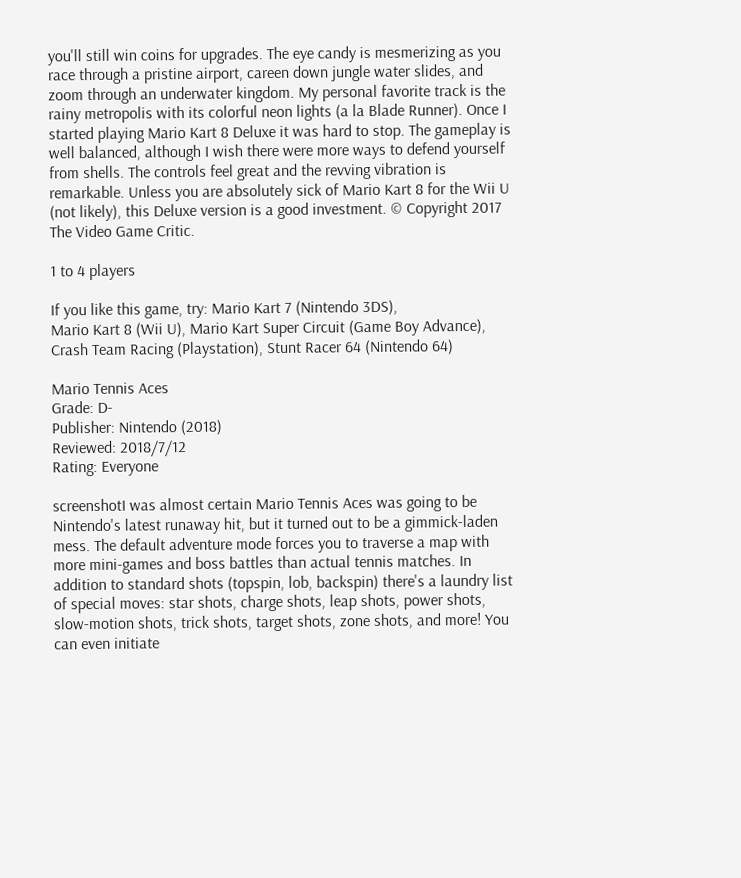you'll still win coins for upgrades. The eye candy is mesmerizing as you race through a pristine airport, careen down jungle water slides, and zoom through an underwater kingdom. My personal favorite track is the rainy metropolis with its colorful neon lights (a la Blade Runner). Once I started playing Mario Kart 8 Deluxe it was hard to stop. The gameplay is well balanced, although I wish there were more ways to defend yourself from shells. The controls feel great and the revving vibration is remarkable. Unless you are absolutely sick of Mario Kart 8 for the Wii U (not likely), this Deluxe version is a good investment. © Copyright 2017 The Video Game Critic.

1 to 4 players

If you like this game, try: Mario Kart 7 (Nintendo 3DS),
Mario Kart 8 (Wii U), Mario Kart Super Circuit (Game Boy Advance),
Crash Team Racing (Playstation), Stunt Racer 64 (Nintendo 64)

Mario Tennis Aces
Grade: D-
Publisher: Nintendo (2018)
Reviewed: 2018/7/12
Rating: Everyone

screenshotI was almost certain Mario Tennis Aces was going to be Nintendo's latest runaway hit, but it turned out to be a gimmick-laden mess. The default adventure mode forces you to traverse a map with more mini-games and boss battles than actual tennis matches. In addition to standard shots (topspin, lob, backspin) there's a laundry list of special moves: star shots, charge shots, leap shots, power shots, slow-motion shots, trick shots, target shots, zone shots, and more! You can even initiate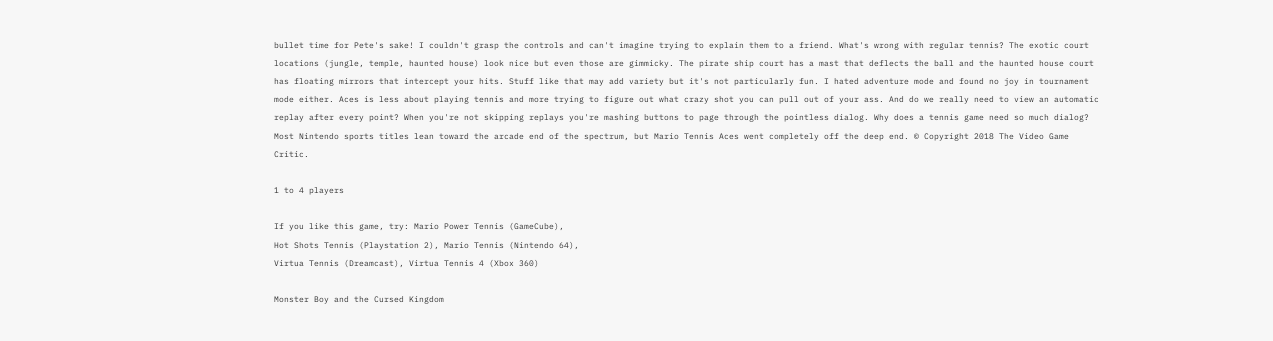bullet time for Pete's sake! I couldn't grasp the controls and can't imagine trying to explain them to a friend. What's wrong with regular tennis? The exotic court locations (jungle, temple, haunted house) look nice but even those are gimmicky. The pirate ship court has a mast that deflects the ball and the haunted house court has floating mirrors that intercept your hits. Stuff like that may add variety but it's not particularly fun. I hated adventure mode and found no joy in tournament mode either. Aces is less about playing tennis and more trying to figure out what crazy shot you can pull out of your ass. And do we really need to view an automatic replay after every point? When you're not skipping replays you're mashing buttons to page through the pointless dialog. Why does a tennis game need so much dialog? Most Nintendo sports titles lean toward the arcade end of the spectrum, but Mario Tennis Aces went completely off the deep end. © Copyright 2018 The Video Game Critic.

1 to 4 players

If you like this game, try: Mario Power Tennis (GameCube),
Hot Shots Tennis (Playstation 2), Mario Tennis (Nintendo 64),
Virtua Tennis (Dreamcast), Virtua Tennis 4 (Xbox 360)

Monster Boy and the Cursed Kingdom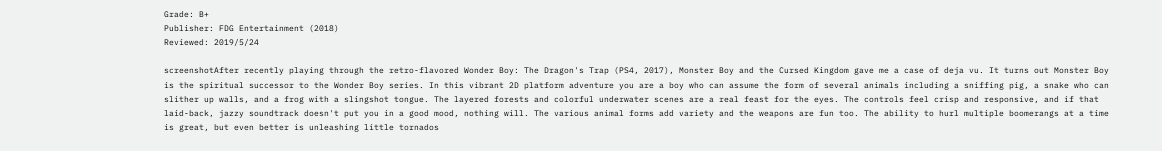Grade: B+
Publisher: FDG Entertainment (2018)
Reviewed: 2019/5/24

screenshotAfter recently playing through the retro-flavored Wonder Boy: The Dragon's Trap (PS4, 2017), Monster Boy and the Cursed Kingdom gave me a case of deja vu. It turns out Monster Boy is the spiritual successor to the Wonder Boy series. In this vibrant 2D platform adventure you are a boy who can assume the form of several animals including a sniffing pig, a snake who can slither up walls, and a frog with a slingshot tongue. The layered forests and colorful underwater scenes are a real feast for the eyes. The controls feel crisp and responsive, and if that laid-back, jazzy soundtrack doesn't put you in a good mood, nothing will. The various animal forms add variety and the weapons are fun too. The ability to hurl multiple boomerangs at a time is great, but even better is unleashing little tornados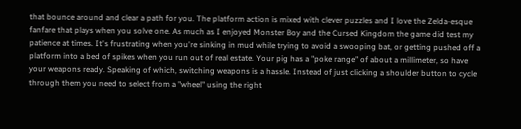that bounce around and clear a path for you. The platform action is mixed with clever puzzles and I love the Zelda-esque fanfare that plays when you solve one. As much as I enjoyed Monster Boy and the Cursed Kingdom the game did test my patience at times. It's frustrating when you're sinking in mud while trying to avoid a swooping bat, or getting pushed off a platform into a bed of spikes when you run out of real estate. Your pig has a "poke range" of about a millimeter, so have your weapons ready. Speaking of which, switching weapons is a hassle. Instead of just clicking a shoulder button to cycle through them you need to select from a "wheel" using the right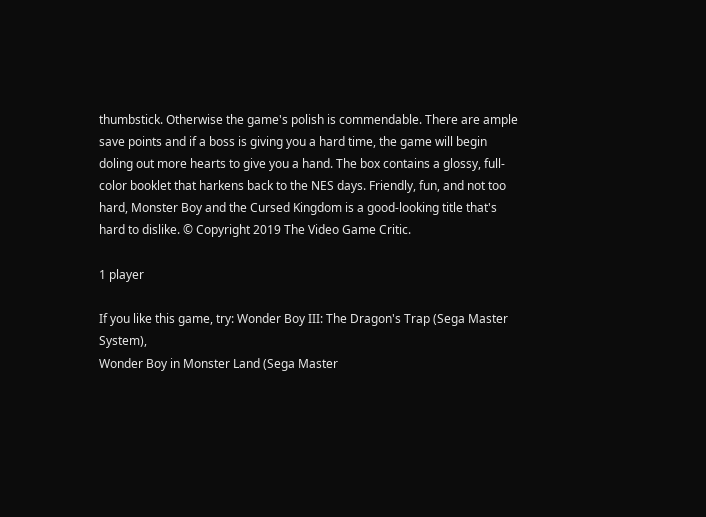thumbstick. Otherwise the game's polish is commendable. There are ample save points and if a boss is giving you a hard time, the game will begin doling out more hearts to give you a hand. The box contains a glossy, full-color booklet that harkens back to the NES days. Friendly, fun, and not too hard, Monster Boy and the Cursed Kingdom is a good-looking title that's hard to dislike. © Copyright 2019 The Video Game Critic.

1 player

If you like this game, try: Wonder Boy III: The Dragon's Trap (Sega Master System),
Wonder Boy in Monster Land (Sega Master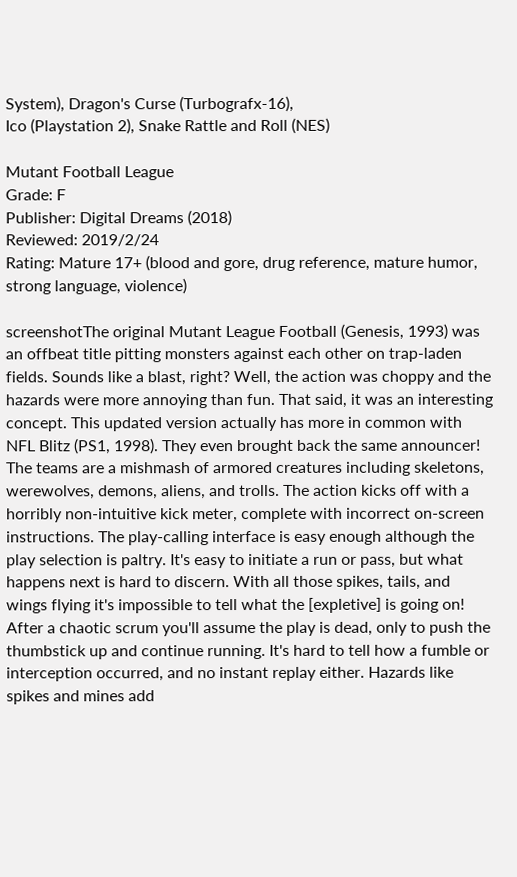System), Dragon's Curse (Turbografx-16),
Ico (Playstation 2), Snake Rattle and Roll (NES)

Mutant Football League
Grade: F
Publisher: Digital Dreams (2018)
Reviewed: 2019/2/24
Rating: Mature 17+ (blood and gore, drug reference, mature humor, strong language, violence)

screenshotThe original Mutant League Football (Genesis, 1993) was an offbeat title pitting monsters against each other on trap-laden fields. Sounds like a blast, right? Well, the action was choppy and the hazards were more annoying than fun. That said, it was an interesting concept. This updated version actually has more in common with NFL Blitz (PS1, 1998). They even brought back the same announcer! The teams are a mishmash of armored creatures including skeletons, werewolves, demons, aliens, and trolls. The action kicks off with a horribly non-intuitive kick meter, complete with incorrect on-screen instructions. The play-calling interface is easy enough although the play selection is paltry. It's easy to initiate a run or pass, but what happens next is hard to discern. With all those spikes, tails, and wings flying it's impossible to tell what the [expletive] is going on! After a chaotic scrum you'll assume the play is dead, only to push the thumbstick up and continue running. It's hard to tell how a fumble or interception occurred, and no instant replay either. Hazards like spikes and mines add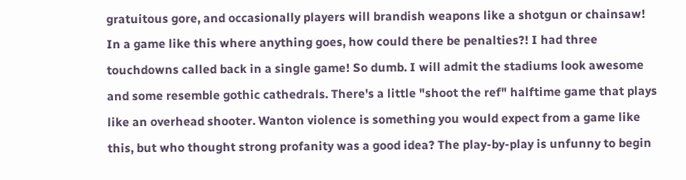gratuitous gore, and occasionally players will brandish weapons like a shotgun or chainsaw! In a game like this where anything goes, how could there be penalties?! I had three touchdowns called back in a single game! So dumb. I will admit the stadiums look awesome and some resemble gothic cathedrals. There's a little "shoot the ref" halftime game that plays like an overhead shooter. Wanton violence is something you would expect from a game like this, but who thought strong profanity was a good idea? The play-by-play is unfunny to begin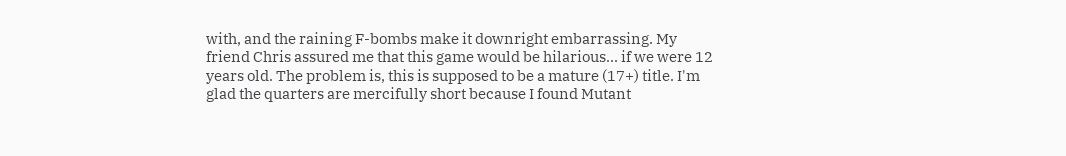with, and the raining F-bombs make it downright embarrassing. My friend Chris assured me that this game would be hilarious... if we were 12 years old. The problem is, this is supposed to be a mature (17+) title. I'm glad the quarters are mercifully short because I found Mutant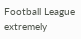Football League extremely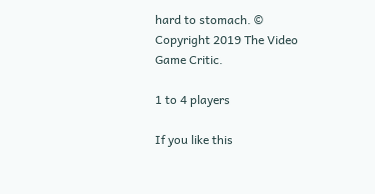hard to stomach. © Copyright 2019 The Video Game Critic.

1 to 4 players

If you like this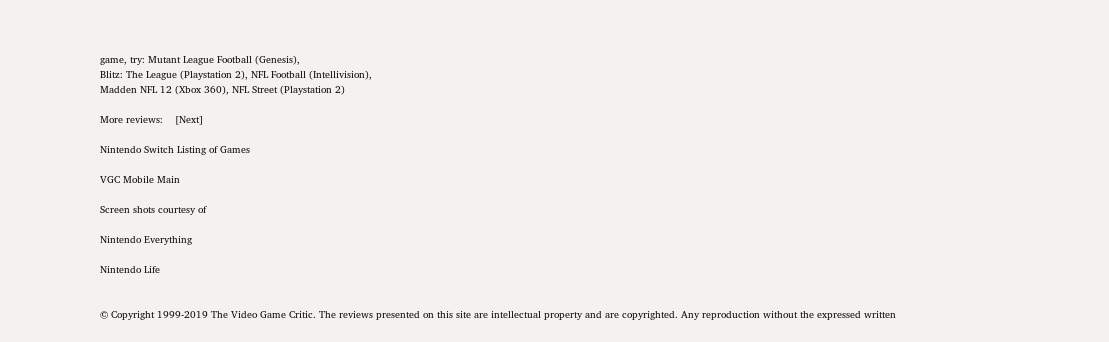game, try: Mutant League Football (Genesis),
Blitz: The League (Playstation 2), NFL Football (Intellivision),
Madden NFL 12 (Xbox 360), NFL Street (Playstation 2)

More reviews:    [Next]

Nintendo Switch Listing of Games

VGC Mobile Main

Screen shots courtesy of

Nintendo Everything

Nintendo Life


© Copyright 1999-2019 The Video Game Critic. The reviews presented on this site are intellectual property and are copyrighted. Any reproduction without the expressed written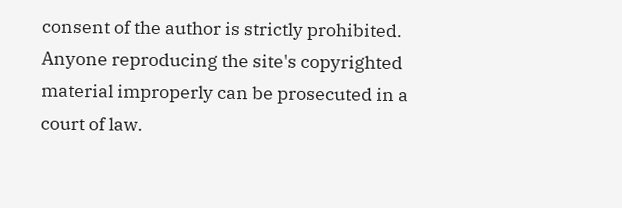consent of the author is strictly prohibited. Anyone reproducing the site's copyrighted material improperly can be prosecuted in a court of law.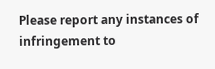Please report any instances of infringement to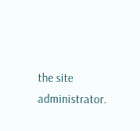the site administrator.